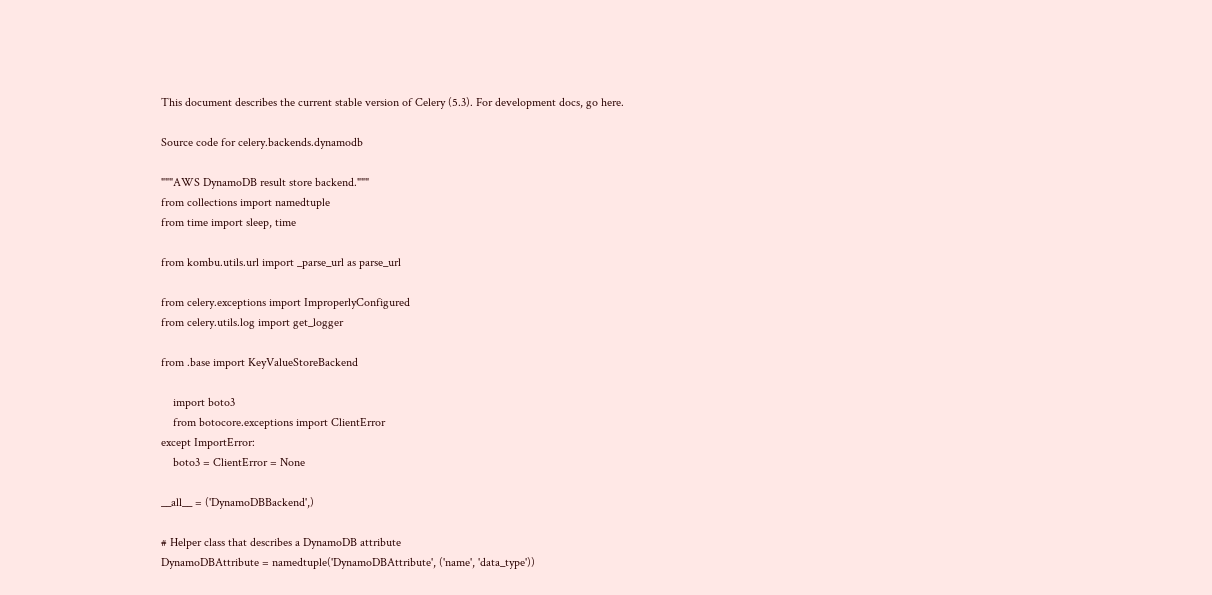This document describes the current stable version of Celery (5.3). For development docs, go here.

Source code for celery.backends.dynamodb

"""AWS DynamoDB result store backend."""
from collections import namedtuple
from time import sleep, time

from kombu.utils.url import _parse_url as parse_url

from celery.exceptions import ImproperlyConfigured
from celery.utils.log import get_logger

from .base import KeyValueStoreBackend

    import boto3
    from botocore.exceptions import ClientError
except ImportError:
    boto3 = ClientError = None

__all__ = ('DynamoDBBackend',)

# Helper class that describes a DynamoDB attribute
DynamoDBAttribute = namedtuple('DynamoDBAttribute', ('name', 'data_type'))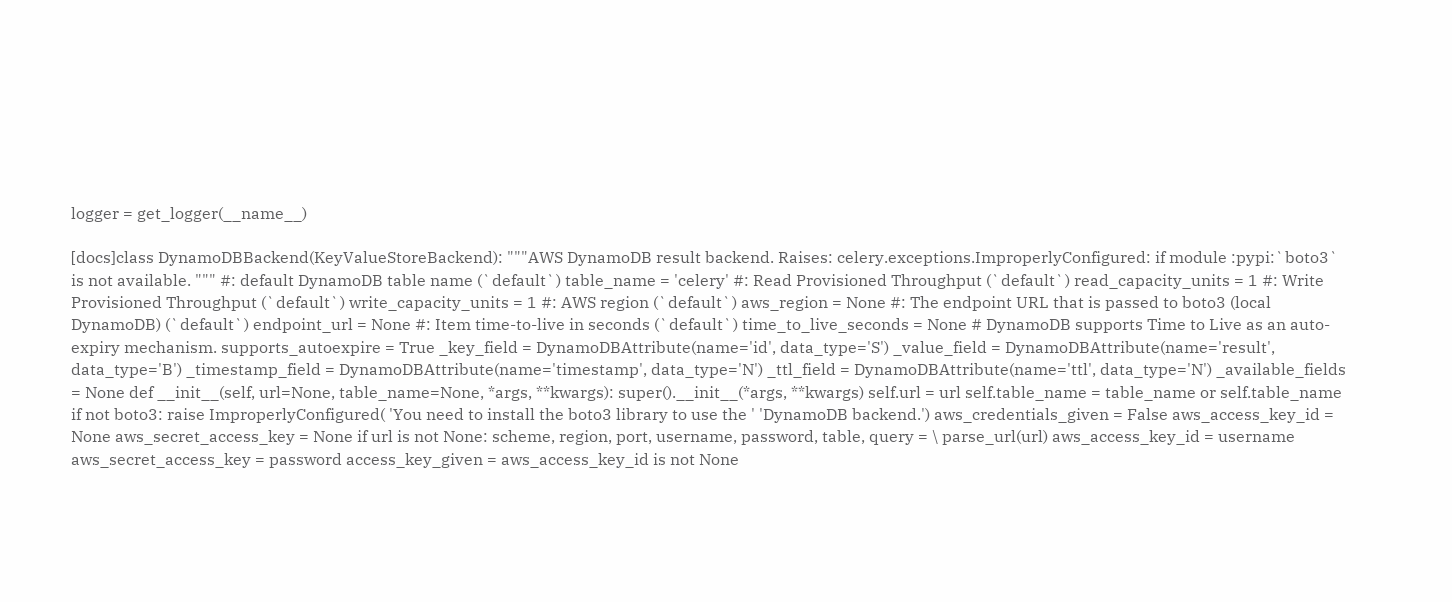logger = get_logger(__name__)

[docs]class DynamoDBBackend(KeyValueStoreBackend): """AWS DynamoDB result backend. Raises: celery.exceptions.ImproperlyConfigured: if module :pypi:`boto3` is not available. """ #: default DynamoDB table name (`default`) table_name = 'celery' #: Read Provisioned Throughput (`default`) read_capacity_units = 1 #: Write Provisioned Throughput (`default`) write_capacity_units = 1 #: AWS region (`default`) aws_region = None #: The endpoint URL that is passed to boto3 (local DynamoDB) (`default`) endpoint_url = None #: Item time-to-live in seconds (`default`) time_to_live_seconds = None # DynamoDB supports Time to Live as an auto-expiry mechanism. supports_autoexpire = True _key_field = DynamoDBAttribute(name='id', data_type='S') _value_field = DynamoDBAttribute(name='result', data_type='B') _timestamp_field = DynamoDBAttribute(name='timestamp', data_type='N') _ttl_field = DynamoDBAttribute(name='ttl', data_type='N') _available_fields = None def __init__(self, url=None, table_name=None, *args, **kwargs): super().__init__(*args, **kwargs) self.url = url self.table_name = table_name or self.table_name if not boto3: raise ImproperlyConfigured( 'You need to install the boto3 library to use the ' 'DynamoDB backend.') aws_credentials_given = False aws_access_key_id = None aws_secret_access_key = None if url is not None: scheme, region, port, username, password, table, query = \ parse_url(url) aws_access_key_id = username aws_secret_access_key = password access_key_given = aws_access_key_id is not None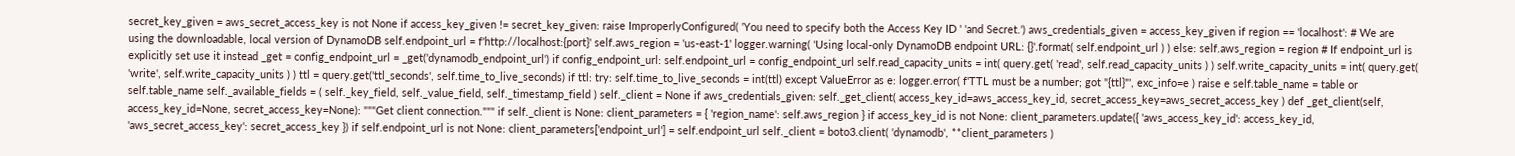secret_key_given = aws_secret_access_key is not None if access_key_given != secret_key_given: raise ImproperlyConfigured( 'You need to specify both the Access Key ID ' 'and Secret.') aws_credentials_given = access_key_given if region == 'localhost': # We are using the downloadable, local version of DynamoDB self.endpoint_url = f'http://localhost:{port}' self.aws_region = 'us-east-1' logger.warning( 'Using local-only DynamoDB endpoint URL: {}'.format( self.endpoint_url ) ) else: self.aws_region = region # If endpoint_url is explicitly set use it instead _get = config_endpoint_url = _get('dynamodb_endpoint_url') if config_endpoint_url: self.endpoint_url = config_endpoint_url self.read_capacity_units = int( query.get( 'read', self.read_capacity_units ) ) self.write_capacity_units = int( query.get( 'write', self.write_capacity_units ) ) ttl = query.get('ttl_seconds', self.time_to_live_seconds) if ttl: try: self.time_to_live_seconds = int(ttl) except ValueError as e: logger.error( f'TTL must be a number; got "{ttl}"', exc_info=e ) raise e self.table_name = table or self.table_name self._available_fields = ( self._key_field, self._value_field, self._timestamp_field ) self._client = None if aws_credentials_given: self._get_client( access_key_id=aws_access_key_id, secret_access_key=aws_secret_access_key ) def _get_client(self, access_key_id=None, secret_access_key=None): """Get client connection.""" if self._client is None: client_parameters = { 'region_name': self.aws_region } if access_key_id is not None: client_parameters.update({ 'aws_access_key_id': access_key_id, 'aws_secret_access_key': secret_access_key }) if self.endpoint_url is not None: client_parameters['endpoint_url'] = self.endpoint_url self._client = boto3.client( 'dynamodb', **client_parameters )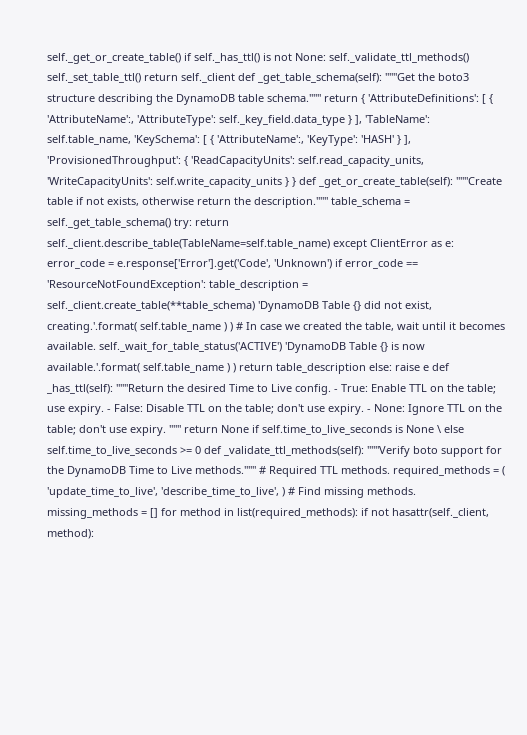self._get_or_create_table() if self._has_ttl() is not None: self._validate_ttl_methods() self._set_table_ttl() return self._client def _get_table_schema(self): """Get the boto3 structure describing the DynamoDB table schema.""" return { 'AttributeDefinitions': [ { 'AttributeName':, 'AttributeType': self._key_field.data_type } ], 'TableName': self.table_name, 'KeySchema': [ { 'AttributeName':, 'KeyType': 'HASH' } ], 'ProvisionedThroughput': { 'ReadCapacityUnits': self.read_capacity_units, 'WriteCapacityUnits': self.write_capacity_units } } def _get_or_create_table(self): """Create table if not exists, otherwise return the description.""" table_schema = self._get_table_schema() try: return self._client.describe_table(TableName=self.table_name) except ClientError as e: error_code = e.response['Error'].get('Code', 'Unknown') if error_code == 'ResourceNotFoundException': table_description = self._client.create_table(**table_schema) 'DynamoDB Table {} did not exist, creating.'.format( self.table_name ) ) # In case we created the table, wait until it becomes available. self._wait_for_table_status('ACTIVE') 'DynamoDB Table {} is now available.'.format( self.table_name ) ) return table_description else: raise e def _has_ttl(self): """Return the desired Time to Live config. - True: Enable TTL on the table; use expiry. - False: Disable TTL on the table; don't use expiry. - None: Ignore TTL on the table; don't use expiry. """ return None if self.time_to_live_seconds is None \ else self.time_to_live_seconds >= 0 def _validate_ttl_methods(self): """Verify boto support for the DynamoDB Time to Live methods.""" # Required TTL methods. required_methods = ( 'update_time_to_live', 'describe_time_to_live', ) # Find missing methods. missing_methods = [] for method in list(required_methods): if not hasattr(self._client, method):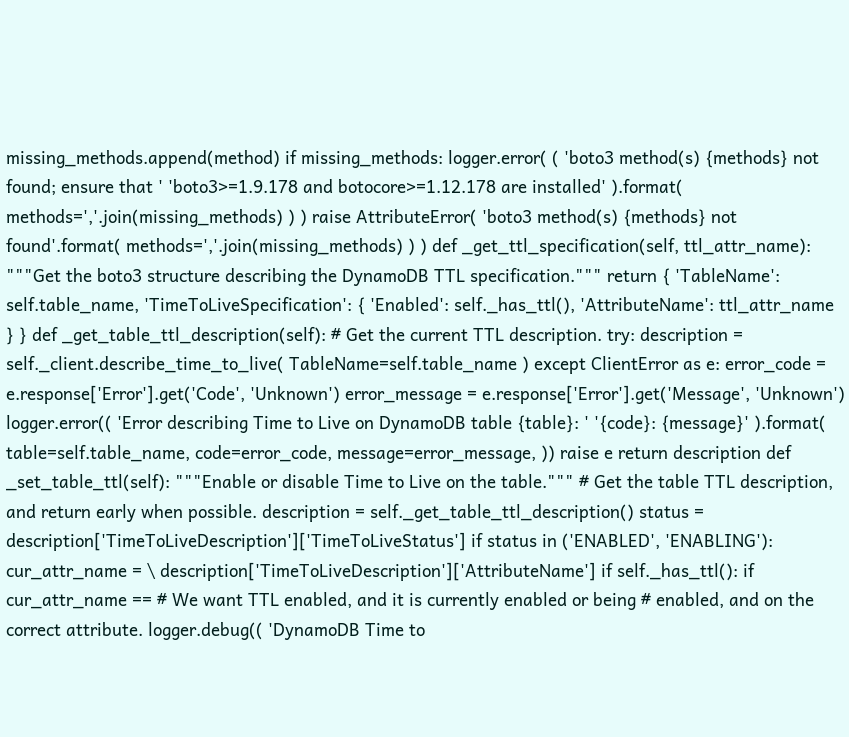missing_methods.append(method) if missing_methods: logger.error( ( 'boto3 method(s) {methods} not found; ensure that ' 'boto3>=1.9.178 and botocore>=1.12.178 are installed' ).format( methods=','.join(missing_methods) ) ) raise AttributeError( 'boto3 method(s) {methods} not found'.format( methods=','.join(missing_methods) ) ) def _get_ttl_specification(self, ttl_attr_name): """Get the boto3 structure describing the DynamoDB TTL specification.""" return { 'TableName': self.table_name, 'TimeToLiveSpecification': { 'Enabled': self._has_ttl(), 'AttributeName': ttl_attr_name } } def _get_table_ttl_description(self): # Get the current TTL description. try: description = self._client.describe_time_to_live( TableName=self.table_name ) except ClientError as e: error_code = e.response['Error'].get('Code', 'Unknown') error_message = e.response['Error'].get('Message', 'Unknown') logger.error(( 'Error describing Time to Live on DynamoDB table {table}: ' '{code}: {message}' ).format( table=self.table_name, code=error_code, message=error_message, )) raise e return description def _set_table_ttl(self): """Enable or disable Time to Live on the table.""" # Get the table TTL description, and return early when possible. description = self._get_table_ttl_description() status = description['TimeToLiveDescription']['TimeToLiveStatus'] if status in ('ENABLED', 'ENABLING'): cur_attr_name = \ description['TimeToLiveDescription']['AttributeName'] if self._has_ttl(): if cur_attr_name == # We want TTL enabled, and it is currently enabled or being # enabled, and on the correct attribute. logger.debug(( 'DynamoDB Time to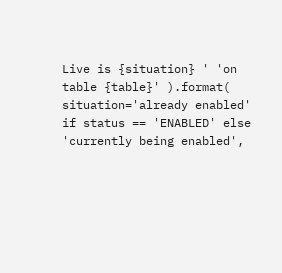Live is {situation} ' 'on table {table}' ).format( situation='already enabled' if status == 'ENABLED' else 'currently being enabled',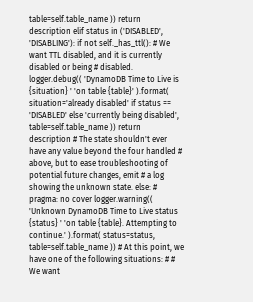table=self.table_name )) return description elif status in ('DISABLED', 'DISABLING'): if not self._has_ttl(): # We want TTL disabled, and it is currently disabled or being # disabled. logger.debug(( 'DynamoDB Time to Live is {situation} ' 'on table {table}' ).format( situation='already disabled' if status == 'DISABLED' else 'currently being disabled', table=self.table_name )) return description # The state shouldn't ever have any value beyond the four handled # above, but to ease troubleshooting of potential future changes, emit # a log showing the unknown state. else: # pragma: no cover logger.warning(( 'Unknown DynamoDB Time to Live status {status} ' 'on table {table}. Attempting to continue.' ).format( status=status, table=self.table_name )) # At this point, we have one of the following situations: # # We want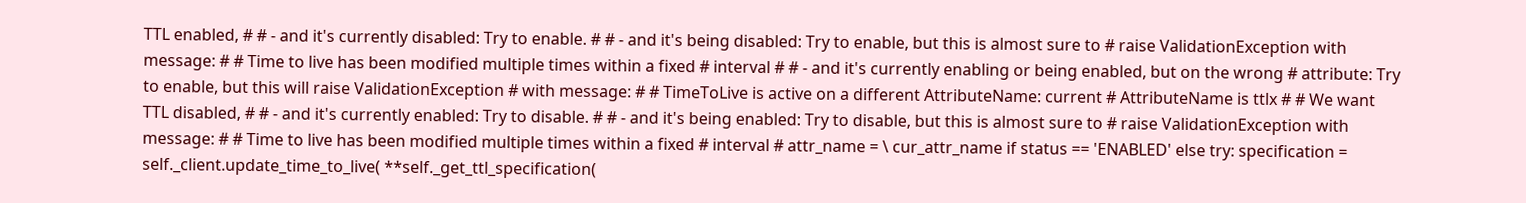TTL enabled, # # - and it's currently disabled: Try to enable. # # - and it's being disabled: Try to enable, but this is almost sure to # raise ValidationException with message: # # Time to live has been modified multiple times within a fixed # interval # # - and it's currently enabling or being enabled, but on the wrong # attribute: Try to enable, but this will raise ValidationException # with message: # # TimeToLive is active on a different AttributeName: current # AttributeName is ttlx # # We want TTL disabled, # # - and it's currently enabled: Try to disable. # # - and it's being enabled: Try to disable, but this is almost sure to # raise ValidationException with message: # # Time to live has been modified multiple times within a fixed # interval # attr_name = \ cur_attr_name if status == 'ENABLED' else try: specification = self._client.update_time_to_live( **self._get_ttl_specification(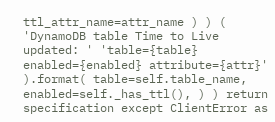ttl_attr_name=attr_name ) ) ( 'DynamoDB table Time to Live updated: ' 'table={table} enabled={enabled} attribute={attr}' ).format( table=self.table_name, enabled=self._has_ttl(), ) ) return specification except ClientError as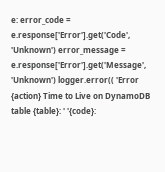e: error_code = e.response['Error'].get('Code', 'Unknown') error_message = e.response['Error'].get('Message', 'Unknown') logger.error(( 'Error {action} Time to Live on DynamoDB table {table}: ' '{code}: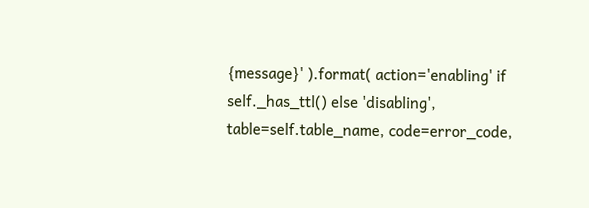{message}' ).format( action='enabling' if self._has_ttl() else 'disabling', table=self.table_name, code=error_code,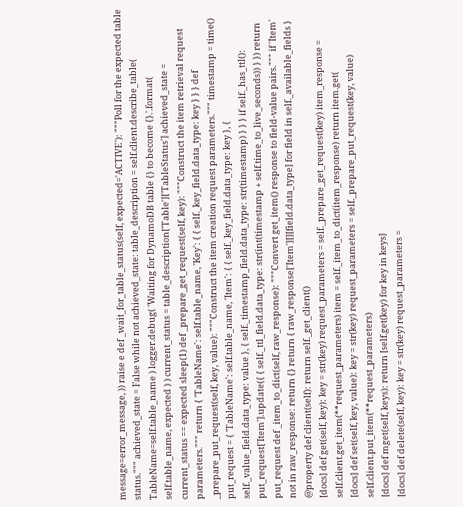message=error_message, )) raise e def _wait_for_table_status(self, expected='ACTIVE'): """Poll for the expected table status.""" achieved_state = False while not achieved_state: table_description = self.client.describe_table( TableName=self.table_name ) logger.debug( 'Waiting for DynamoDB table {} to become {}.'.format( self.table_name, expected ) ) current_status = table_description['Table']['TableStatus'] achieved_state = current_status == expected sleep(1) def _prepare_get_request(self, key): """Construct the item retrieval request parameters.""" return { 'TableName': self.table_name, 'Key': { { self._key_field.data_type: key } } } def _prepare_put_request(self, key, value): """Construct the item creation request parameters.""" timestamp = time() put_request = { 'TableName': self.table_name, 'Item': { { self._key_field.data_type: key }, { self._value_field.data_type: value }, { self._timestamp_field.data_type: str(timestamp) } } } if self._has_ttl(): put_request['Item'].update({ { self._ttl_field.data_type: str(int(timestamp + self.time_to_live_seconds)) } }) return put_request def _item_to_dict(self, raw_response): """Convert get_item() response to field-value pairs.""" if 'Item' not in raw_response: return {} return { raw_response['Item'][][field.data_type] for field in self._available_fields } @property def client(self): return self._get_client()
[docs] def get(self, key): key = str(key) request_parameters = self._prepare_get_request(key) item_response = self.client.get_item(**request_parameters) item = self._item_to_dict(item_response) return item.get(
[docs] def set(self, key, value): key = str(key) request_parameters = self._prepare_put_request(key, value) self.client.put_item(**request_parameters)
[docs] def mget(self, keys): return [self.get(key) for key in keys]
[docs] def delete(self, key): key = str(key) request_parameters =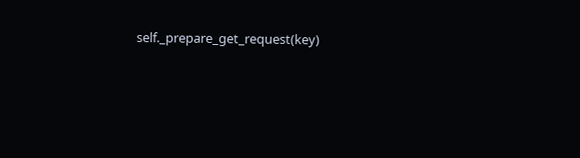self._prepare_get_request(key)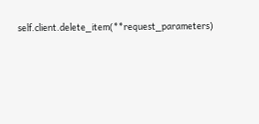self.client.delete_item(**request_parameters)